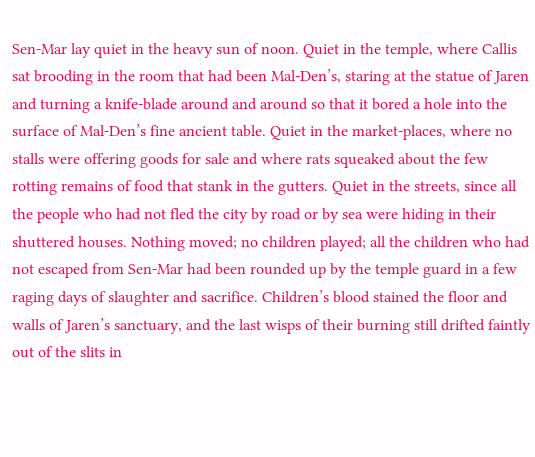Sen-Mar lay quiet in the heavy sun of noon. Quiet in the temple, where Callis sat brooding in the room that had been Mal-Den’s, staring at the statue of Jaren and turning a knife-blade around and around so that it bored a hole into the surface of Mal-Den’s fine ancient table. Quiet in the market-places, where no stalls were offering goods for sale and where rats squeaked about the few rotting remains of food that stank in the gutters. Quiet in the streets, since all the people who had not fled the city by road or by sea were hiding in their shuttered houses. Nothing moved; no children played; all the children who had not escaped from Sen-Mar had been rounded up by the temple guard in a few raging days of slaughter and sacrifice. Children’s blood stained the floor and walls of Jaren’s sanctuary, and the last wisps of their burning still drifted faintly out of the slits in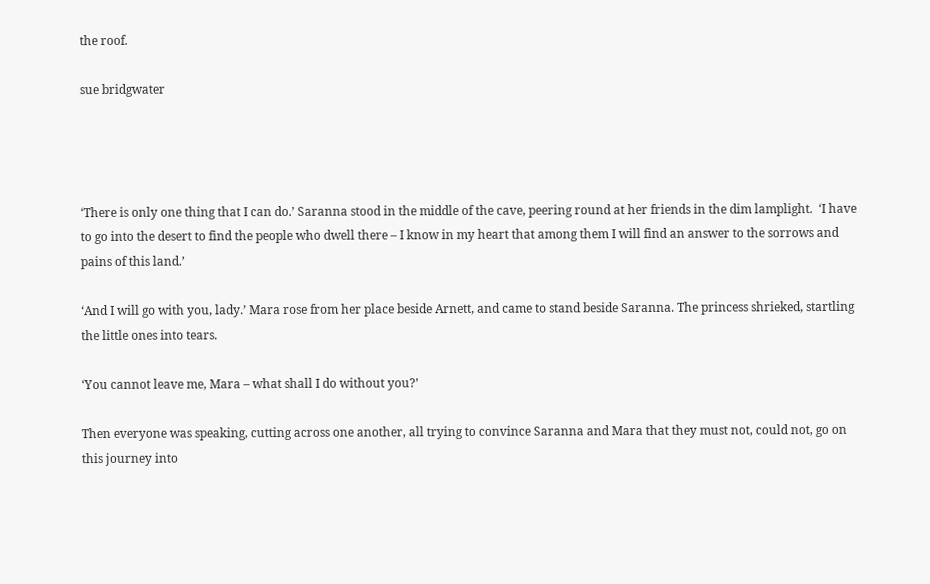the roof.

sue bridgwater




‘There is only one thing that I can do.’ Saranna stood in the middle of the cave, peering round at her friends in the dim lamplight.  ‘I have to go into the desert to find the people who dwell there – I know in my heart that among them I will find an answer to the sorrows and pains of this land.’

‘And I will go with you, lady.’ Mara rose from her place beside Arnett, and came to stand beside Saranna. The princess shrieked, startling the little ones into tears.

‘You cannot leave me, Mara – what shall I do without you?’

Then everyone was speaking, cutting across one another, all trying to convince Saranna and Mara that they must not, could not, go on this journey into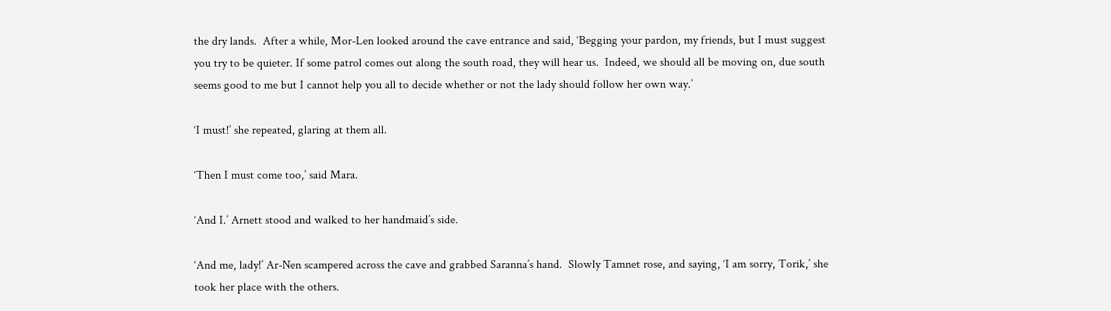the dry lands.  After a while, Mor-Len looked around the cave entrance and said, ‘Begging your pardon, my friends, but I must suggest you try to be quieter. If some patrol comes out along the south road, they will hear us.  Indeed, we should all be moving on, due south seems good to me but I cannot help you all to decide whether or not the lady should follow her own way.’

‘I must!’ she repeated, glaring at them all.

‘Then I must come too,’ said Mara.

‘And I.’ Arnett stood and walked to her handmaid’s side.

‘And me, lady!’ Ar-Nen scampered across the cave and grabbed Saranna’s hand.  Slowly Tamnet rose, and saying, ‘I am sorry, Torik,’ she took her place with the others.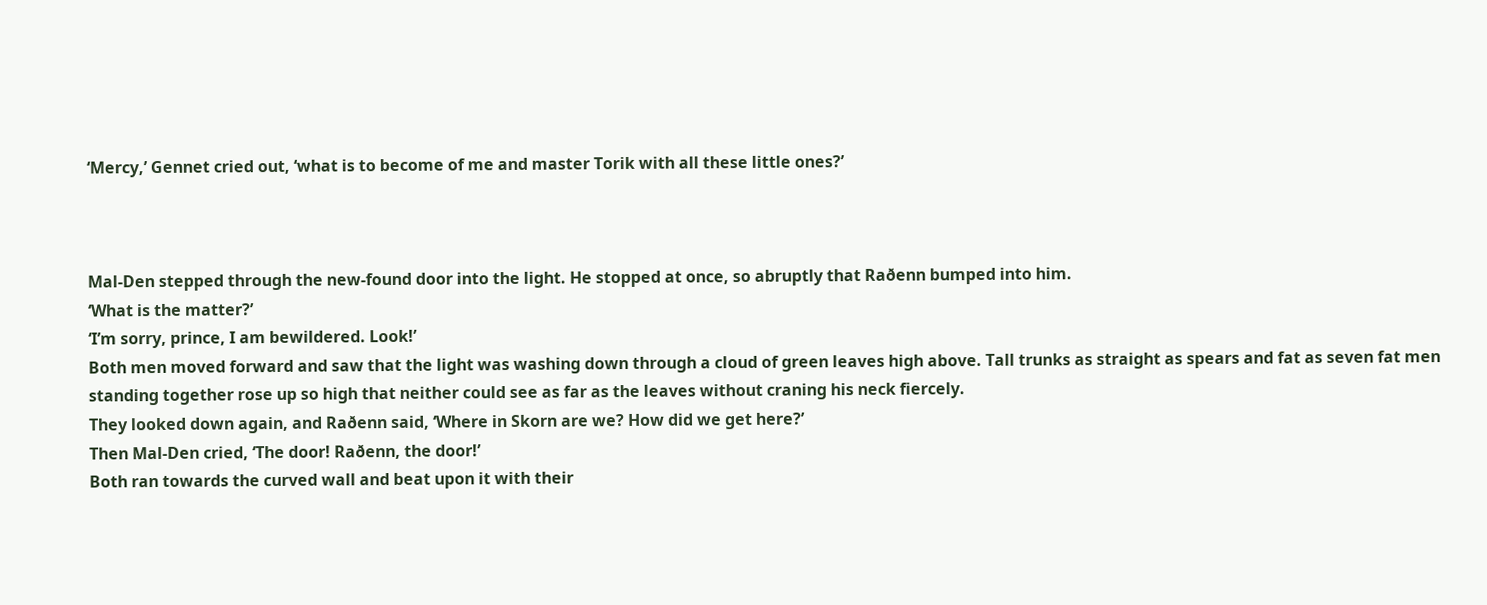‘Mercy,’ Gennet cried out, ‘what is to become of me and master Torik with all these little ones?’



Mal-Den stepped through the new-found door into the light. He stopped at once, so abruptly that Raðenn bumped into him.
‘What is the matter?’
‘I’m sorry, prince, I am bewildered. Look!’
Both men moved forward and saw that the light was washing down through a cloud of green leaves high above. Tall trunks as straight as spears and fat as seven fat men standing together rose up so high that neither could see as far as the leaves without craning his neck fiercely.
They looked down again, and Raðenn said, ‘Where in Skorn are we? How did we get here?’
Then Mal-Den cried, ‘The door! Raðenn, the door!’
Both ran towards the curved wall and beat upon it with their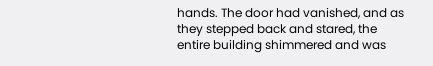hands. The door had vanished, and as they stepped back and stared, the entire building shimmered and was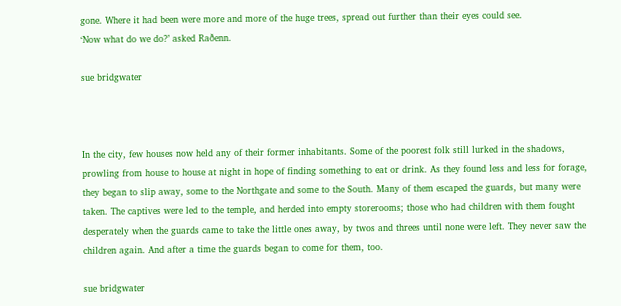gone. Where it had been were more and more of the huge trees, spread out further than their eyes could see.
‘Now what do we do?’ asked Raðenn.

sue bridgwater



In the city, few houses now held any of their former inhabitants. Some of the poorest folk still lurked in the shadows, prowling from house to house at night in hope of finding something to eat or drink. As they found less and less for forage, they began to slip away, some to the Northgate and some to the South. Many of them escaped the guards, but many were taken. The captives were led to the temple, and herded into empty storerooms; those who had children with them fought desperately when the guards came to take the little ones away, by twos and threes until none were left. They never saw the children again. And after a time the guards began to come for them, too.

sue bridgwater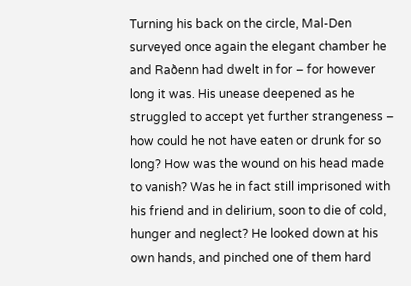Turning his back on the circle, Mal-Den surveyed once again the elegant chamber he and Raðenn had dwelt in for – for however long it was. His unease deepened as he struggled to accept yet further strangeness – how could he not have eaten or drunk for so long? How was the wound on his head made to vanish? Was he in fact still imprisoned with his friend and in delirium, soon to die of cold, hunger and neglect? He looked down at his own hands, and pinched one of them hard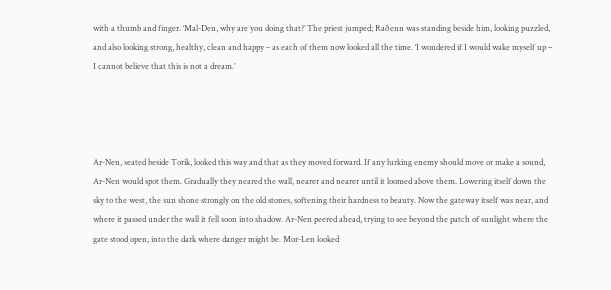with a thumb and finger. ‘Mal-Den, why are you doing that?’ The priest jumped; Raðenn was standing beside him, looking puzzled, and also looking strong, healthy, clean and happy – as each of them now looked all the time. ‘I wondered if I would wake myself up – I cannot believe that this is not a dream.’




Ar-Nen, seated beside Torik, looked this way and that as they moved forward. If any lurking enemy should move or make a sound, Ar-Nen would spot them. Gradually they neared the wall, nearer and nearer until it loomed above them. Lowering itself down the sky to the west, the sun shone strongly on the old stones, softening their hardness to beauty. Now the gateway itself was near, and where it passed under the wall it fell soon into shadow. Ar-Nen peered ahead, trying to see beyond the patch of sunlight where the gate stood open, into the dark where danger might be. Mor-Len looked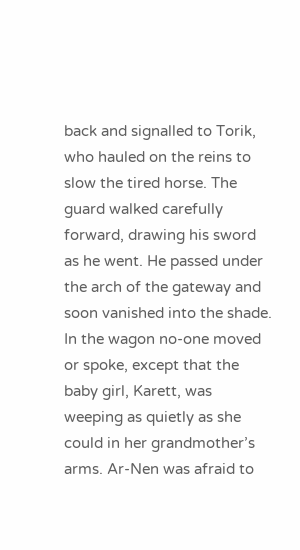back and signalled to Torik, who hauled on the reins to slow the tired horse. The guard walked carefully forward, drawing his sword as he went. He passed under the arch of the gateway and soon vanished into the shade. In the wagon no-one moved or spoke, except that the baby girl, Karett, was weeping as quietly as she could in her grandmother’s arms. Ar-Nen was afraid to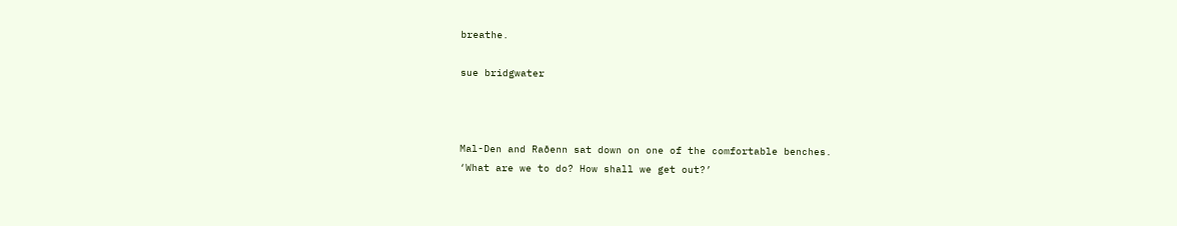breathe.

sue bridgwater



Mal-Den and Raðenn sat down on one of the comfortable benches.
‘What are we to do? How shall we get out?’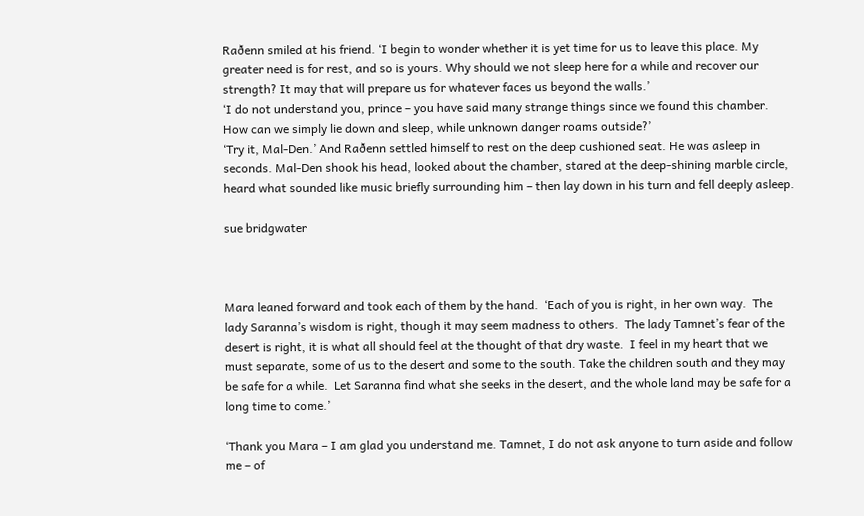Raðenn smiled at his friend. ‘I begin to wonder whether it is yet time for us to leave this place. My greater need is for rest, and so is yours. Why should we not sleep here for a while and recover our strength? It may that will prepare us for whatever faces us beyond the walls.’
‘I do not understand you, prince – you have said many strange things since we found this chamber. How can we simply lie down and sleep, while unknown danger roams outside?’
‘Try it, Mal-Den.’ And Raðenn settled himself to rest on the deep cushioned seat. He was asleep in seconds. Mal-Den shook his head, looked about the chamber, stared at the deep-shining marble circle, heard what sounded like music briefly surrounding him – then lay down in his turn and fell deeply asleep.

sue bridgwater



Mara leaned forward and took each of them by the hand.  ‘Each of you is right, in her own way.  The lady Saranna’s wisdom is right, though it may seem madness to others.  The lady Tamnet’s fear of the desert is right, it is what all should feel at the thought of that dry waste.  I feel in my heart that we must separate, some of us to the desert and some to the south. Take the children south and they may be safe for a while.  Let Saranna find what she seeks in the desert, and the whole land may be safe for a long time to come.’

‘Thank you Mara – I am glad you understand me. Tamnet, I do not ask anyone to turn aside and follow me – of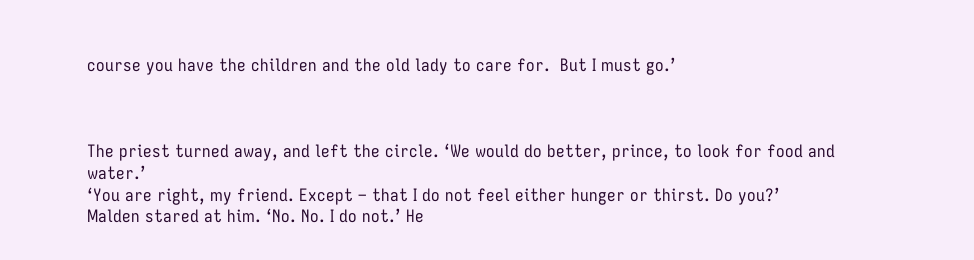course you have the children and the old lady to care for.  But I must go.’



The priest turned away, and left the circle. ‘We would do better, prince, to look for food and water.’
‘You are right, my friend. Except – that I do not feel either hunger or thirst. Do you?’
Malden stared at him. ‘No. No. I do not.’ He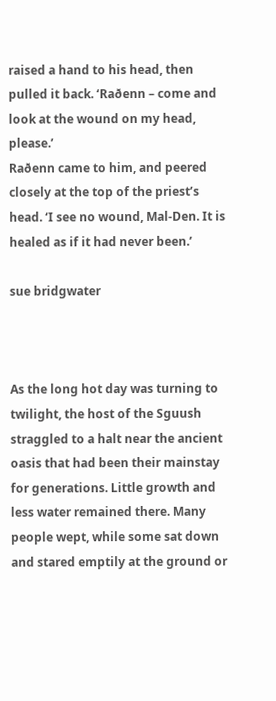raised a hand to his head, then pulled it back. ‘Raðenn – come and look at the wound on my head, please.’
Raðenn came to him, and peered closely at the top of the priest’s head. ‘I see no wound, Mal-Den. It is healed as if it had never been.’

sue bridgwater



As the long hot day was turning to twilight, the host of the Sguush straggled to a halt near the ancient oasis that had been their mainstay for generations. Little growth and less water remained there. Many people wept, while some sat down and stared emptily at the ground or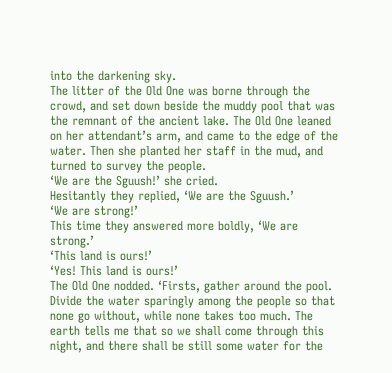into the darkening sky.
The litter of the Old One was borne through the crowd, and set down beside the muddy pool that was the remnant of the ancient lake. The Old One leaned on her attendant’s arm, and came to the edge of the water. Then she planted her staff in the mud, and turned to survey the people.
‘We are the Sguush!’ she cried.
Hesitantly they replied, ‘We are the Sguush.’
‘We are strong!’
This time they answered more boldly, ‘We are strong.’
‘This land is ours!’
‘Yes! This land is ours!’
The Old One nodded. ‘Firsts, gather around the pool. Divide the water sparingly among the people so that none go without, while none takes too much. The earth tells me that so we shall come through this night, and there shall be still some water for the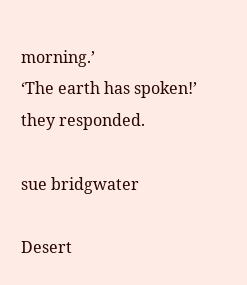morning.’
‘The earth has spoken!’ they responded.

sue bridgwater

Desert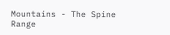Mountains - The Spine Range